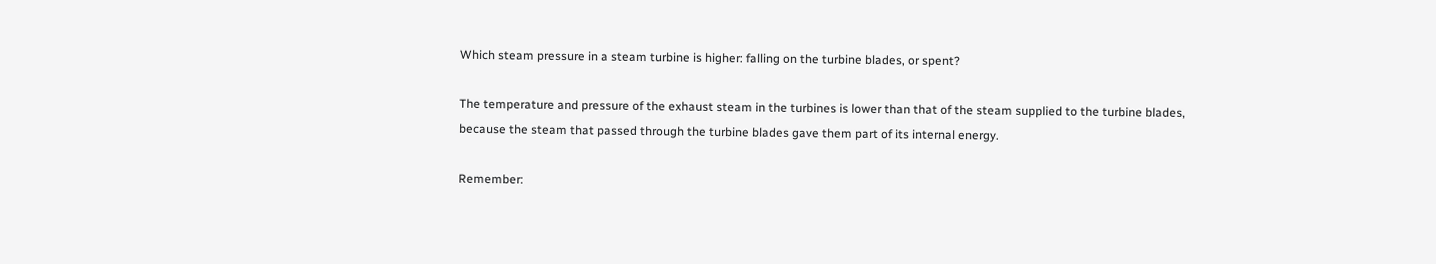Which steam pressure in a steam turbine is higher: falling on the turbine blades, or spent?

The temperature and pressure of the exhaust steam in the turbines is lower than that of the steam supplied to the turbine blades, because the steam that passed through the turbine blades gave them part of its internal energy.

Remember: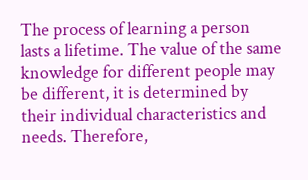The process of learning a person lasts a lifetime. The value of the same knowledge for different people may be different, it is determined by their individual characteristics and needs. Therefore,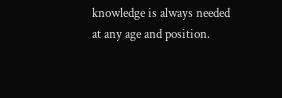knowledge is always needed at any age and position.